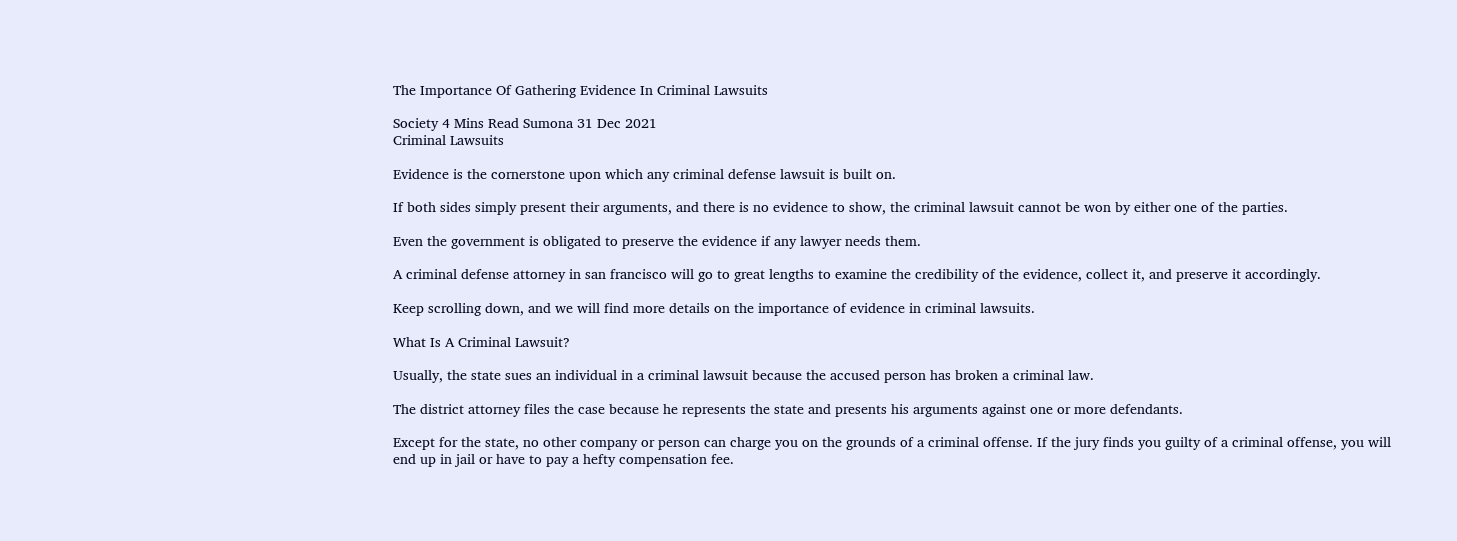The Importance Of Gathering Evidence In Criminal Lawsuits

Society 4 Mins Read Sumona 31 Dec 2021
Criminal Lawsuits

Evidence is the cornerstone upon which any criminal defense lawsuit is built on.

If both sides simply present their arguments, and there is no evidence to show, the criminal lawsuit cannot be won by either one of the parties.

Even the government is obligated to preserve the evidence if any lawyer needs them.

A criminal defense attorney in san francisco will go to great lengths to examine the credibility of the evidence, collect it, and preserve it accordingly.

Keep scrolling down, and we will find more details on the importance of evidence in criminal lawsuits.

What Is A Criminal Lawsuit?

Usually, the state sues an individual in a criminal lawsuit because the accused person has broken a criminal law.

The district attorney files the case because he represents the state and presents his arguments against one or more defendants.

Except for the state, no other company or person can charge you on the grounds of a criminal offense. If the jury finds you guilty of a criminal offense, you will end up in jail or have to pay a hefty compensation fee.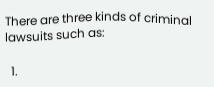There are three kinds of criminal lawsuits such as:

  1.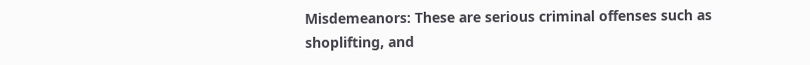Misdemeanors: These are serious criminal offenses such as shoplifting, and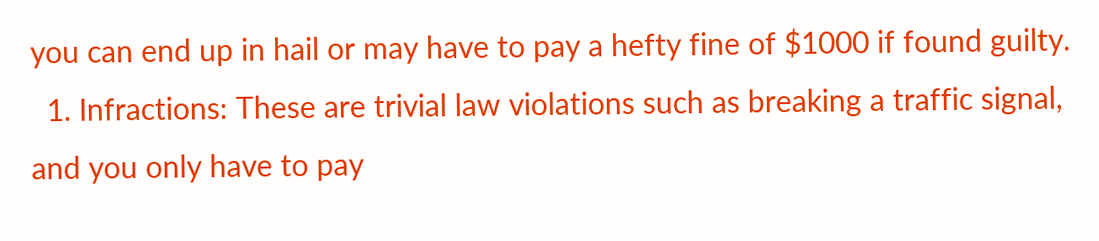you can end up in hail or may have to pay a hefty fine of $1000 if found guilty.
  1. Infractions: These are trivial law violations such as breaking a traffic signal, and you only have to pay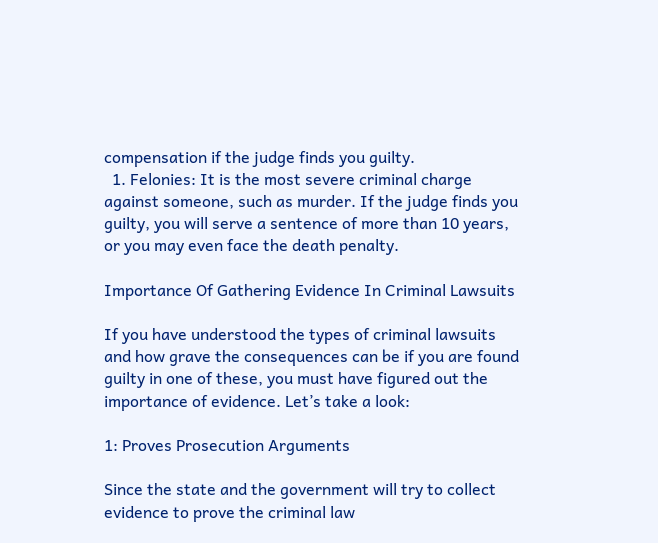compensation if the judge finds you guilty.
  1. Felonies: It is the most severe criminal charge against someone, such as murder. If the judge finds you guilty, you will serve a sentence of more than 10 years, or you may even face the death penalty.

Importance Of Gathering Evidence In Criminal Lawsuits

If you have understood the types of criminal lawsuits and how grave the consequences can be if you are found guilty in one of these, you must have figured out the importance of evidence. Let’s take a look:

1: Proves Prosecution Arguments

Since the state and the government will try to collect evidence to prove the criminal law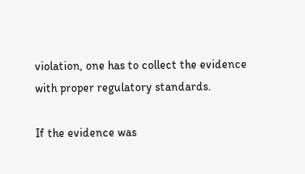violation, one has to collect the evidence with proper regulatory standards.

If the evidence was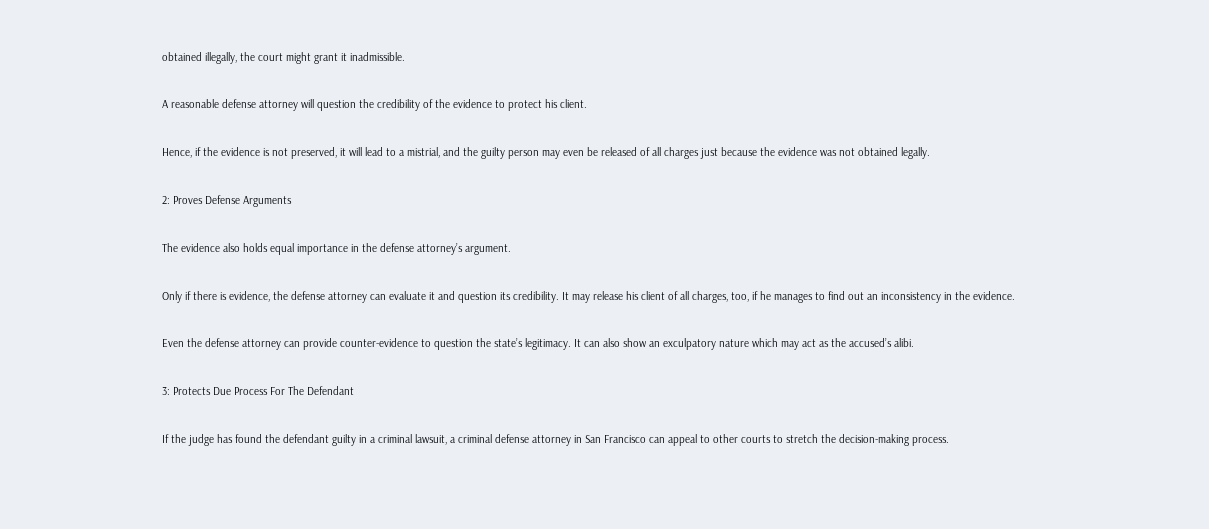obtained illegally, the court might grant it inadmissible.

A reasonable defense attorney will question the credibility of the evidence to protect his client.

Hence, if the evidence is not preserved, it will lead to a mistrial, and the guilty person may even be released of all charges just because the evidence was not obtained legally.

2: Proves Defense Arguments

The evidence also holds equal importance in the defense attorney’s argument.

Only if there is evidence, the defense attorney can evaluate it and question its credibility. It may release his client of all charges, too, if he manages to find out an inconsistency in the evidence.

Even the defense attorney can provide counter-evidence to question the state’s legitimacy. It can also show an exculpatory nature which may act as the accused’s alibi.

3: Protects Due Process For The Defendant

If the judge has found the defendant guilty in a criminal lawsuit, a criminal defense attorney in San Francisco can appeal to other courts to stretch the decision-making process.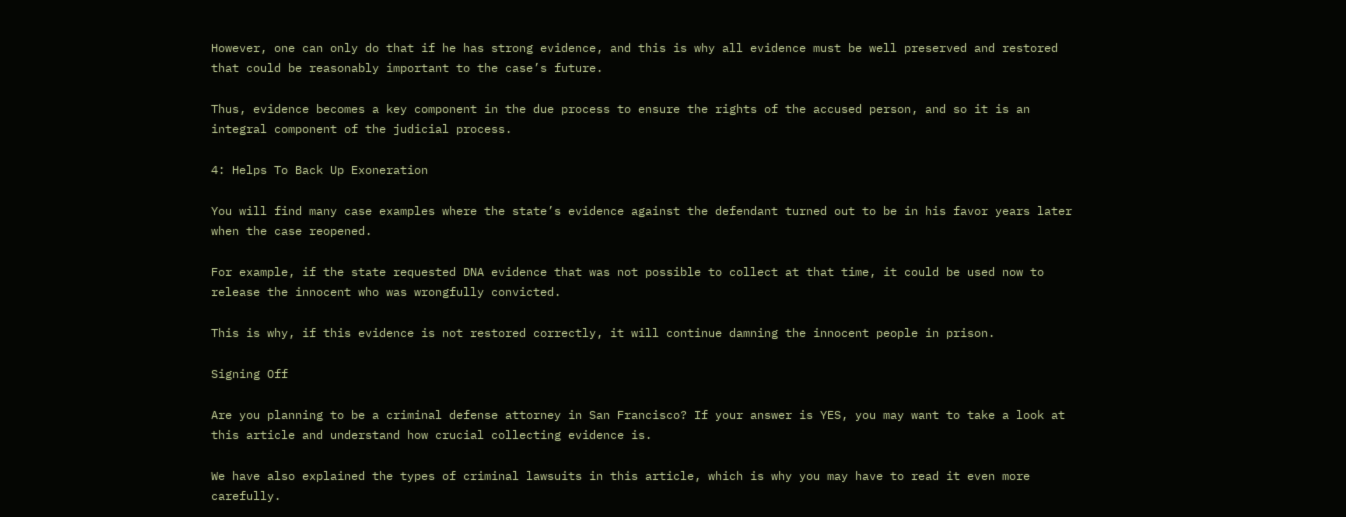However, one can only do that if he has strong evidence, and this is why all evidence must be well preserved and restored that could be reasonably important to the case’s future.

Thus, evidence becomes a key component in the due process to ensure the rights of the accused person, and so it is an integral component of the judicial process.

4: Helps To Back Up Exoneration

You will find many case examples where the state’s evidence against the defendant turned out to be in his favor years later when the case reopened.

For example, if the state requested DNA evidence that was not possible to collect at that time, it could be used now to release the innocent who was wrongfully convicted.

This is why, if this evidence is not restored correctly, it will continue damning the innocent people in prison.

Signing Off

Are you planning to be a criminal defense attorney in San Francisco? If your answer is YES, you may want to take a look at this article and understand how crucial collecting evidence is.

We have also explained the types of criminal lawsuits in this article, which is why you may have to read it even more carefully.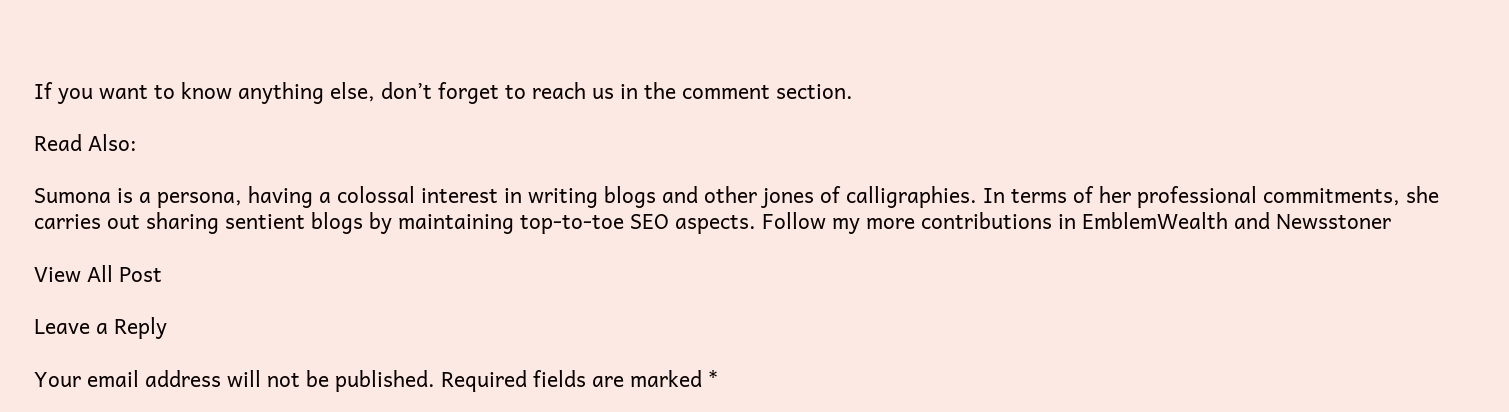If you want to know anything else, don’t forget to reach us in the comment section.

Read Also:

Sumona is a persona, having a colossal interest in writing blogs and other jones of calligraphies. In terms of her professional commitments, she carries out sharing sentient blogs by maintaining top-to-toe SEO aspects. Follow my more contributions in EmblemWealth and Newsstoner

View All Post

Leave a Reply

Your email address will not be published. Required fields are marked *